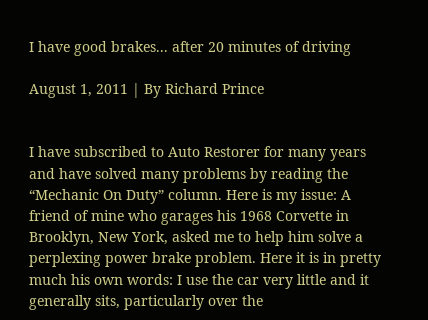I have good brakes... after 20 minutes of driving

August 1, 2011 | By Richard Prince


I have subscribed to Auto Restorer for many years and have solved many problems by reading the “Mechanic On Duty” column. Here is my issue: A friend of mine who garages his 1968 Corvette in Brooklyn, New York, asked me to help him solve a perplexing power brake problem. Here it is in pretty much his own words: I use the car very little and it generally sits, particularly over the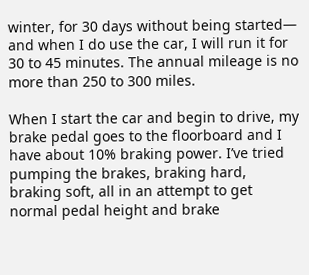winter, for 30 days without being started— and when I do use the car, I will run it for 30 to 45 minutes. The annual mileage is no more than 250 to 300 miles.

When I start the car and begin to drive, my brake pedal goes to the floorboard and I have about 10% braking power. I’ve tried pumping the brakes, braking hard, braking soft, all in an attempt to get normal pedal height and brake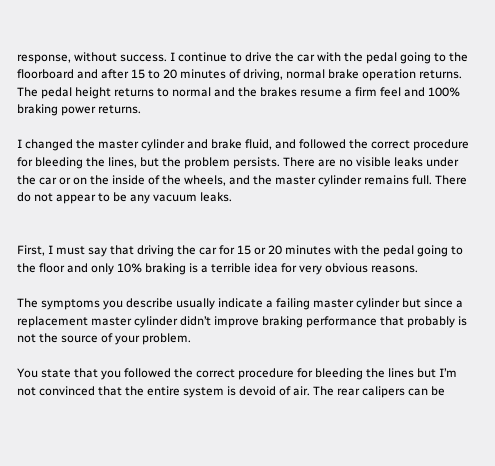response, without success. I continue to drive the car with the pedal going to the floorboard and after 15 to 20 minutes of driving, normal brake operation returns. The pedal height returns to normal and the brakes resume a firm feel and 100% braking power returns.

I changed the master cylinder and brake fluid, and followed the correct procedure for bleeding the lines, but the problem persists. There are no visible leaks under the car or on the inside of the wheels, and the master cylinder remains full. There do not appear to be any vacuum leaks.


First, I must say that driving the car for 15 or 20 minutes with the pedal going to the floor and only 10% braking is a terrible idea for very obvious reasons.

The symptoms you describe usually indicate a failing master cylinder but since a replacement master cylinder didn’t improve braking performance that probably is not the source of your problem.

You state that you followed the correct procedure for bleeding the lines but I’m not convinced that the entire system is devoid of air. The rear calipers can be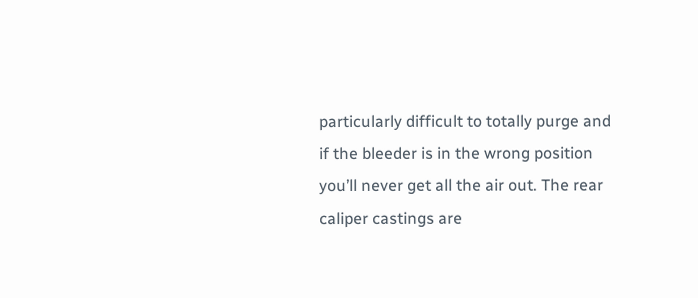particularly difficult to totally purge and if the bleeder is in the wrong position you’ll never get all the air out. The rear caliper castings are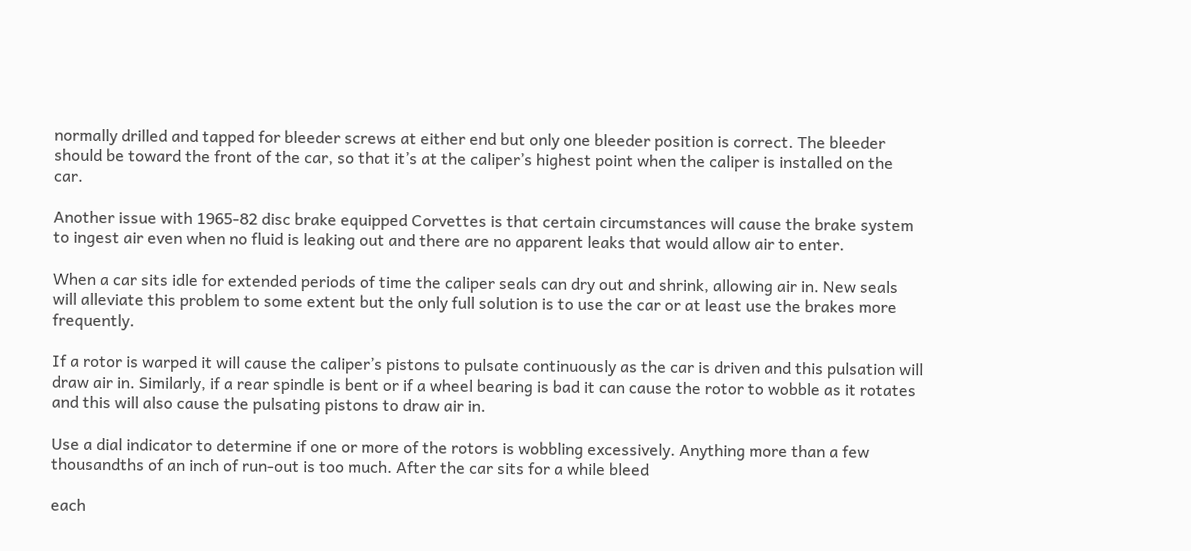normally drilled and tapped for bleeder screws at either end but only one bleeder position is correct. The bleeder should be toward the front of the car, so that it’s at the caliper’s highest point when the caliper is installed on the car.

Another issue with 1965-82 disc brake equipped Corvettes is that certain circumstances will cause the brake system to ingest air even when no fluid is leaking out and there are no apparent leaks that would allow air to enter.

When a car sits idle for extended periods of time the caliper seals can dry out and shrink, allowing air in. New seals will alleviate this problem to some extent but the only full solution is to use the car or at least use the brakes more frequently.

If a rotor is warped it will cause the caliper’s pistons to pulsate continuously as the car is driven and this pulsation will draw air in. Similarly, if a rear spindle is bent or if a wheel bearing is bad it can cause the rotor to wobble as it rotates and this will also cause the pulsating pistons to draw air in.

Use a dial indicator to determine if one or more of the rotors is wobbling excessively. Anything more than a few thousandths of an inch of run-out is too much. After the car sits for a while bleed

each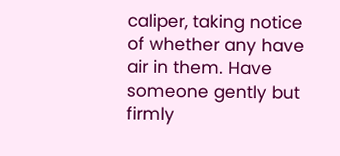caliper, taking notice of whether any have air in them. Have someone gently but firmly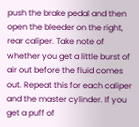push the brake pedal and then open the bleeder on the right, rear caliper. Take note of whether you get a little burst of air out before the fluid comes out. Repeat this for each caliper and the master cylinder. If you get a puff of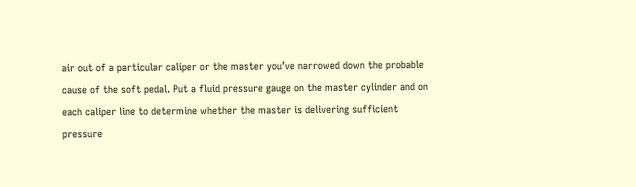air out of a particular caliper or the master you’ve narrowed down the probable cause of the soft pedal. Put a fluid pressure gauge on the master cylinder and on each caliper line to determine whether the master is delivering sufficient pressure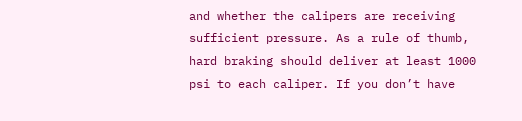and whether the calipers are receiving sufficient pressure. As a rule of thumb, hard braking should deliver at least 1000 psi to each caliper. If you don’t have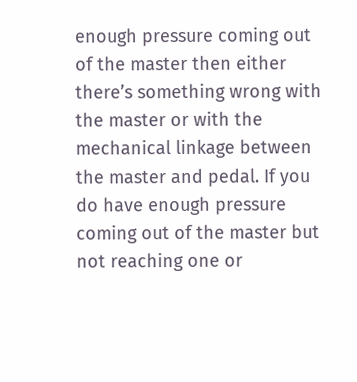enough pressure coming out of the master then either there’s something wrong with the master or with the mechanical linkage between the master and pedal. If you do have enough pressure coming out of the master but not reaching one or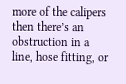more of the calipers then there’s an obstruction in a line, hose fitting, or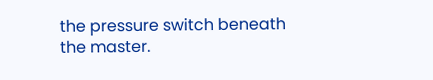the pressure switch beneath the master.